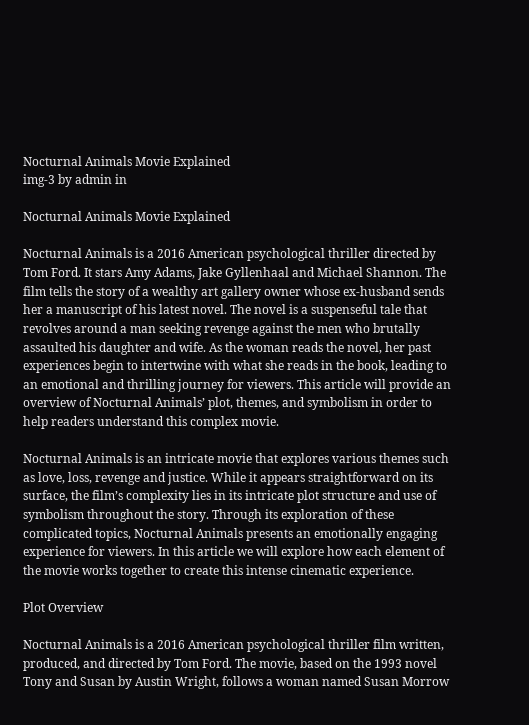Nocturnal Animals Movie Explained
img-3 by admin in

Nocturnal Animals Movie Explained

Nocturnal Animals is a 2016 American psychological thriller directed by Tom Ford. It stars Amy Adams, Jake Gyllenhaal and Michael Shannon. The film tells the story of a wealthy art gallery owner whose ex-husband sends her a manuscript of his latest novel. The novel is a suspenseful tale that revolves around a man seeking revenge against the men who brutally assaulted his daughter and wife. As the woman reads the novel, her past experiences begin to intertwine with what she reads in the book, leading to an emotional and thrilling journey for viewers. This article will provide an overview of Nocturnal Animals’ plot, themes, and symbolism in order to help readers understand this complex movie.

Nocturnal Animals is an intricate movie that explores various themes such as love, loss, revenge and justice. While it appears straightforward on its surface, the film’s complexity lies in its intricate plot structure and use of symbolism throughout the story. Through its exploration of these complicated topics, Nocturnal Animals presents an emotionally engaging experience for viewers. In this article we will explore how each element of the movie works together to create this intense cinematic experience.

Plot Overview

Nocturnal Animals is a 2016 American psychological thriller film written, produced, and directed by Tom Ford. The movie, based on the 1993 novel Tony and Susan by Austin Wright, follows a woman named Susan Morrow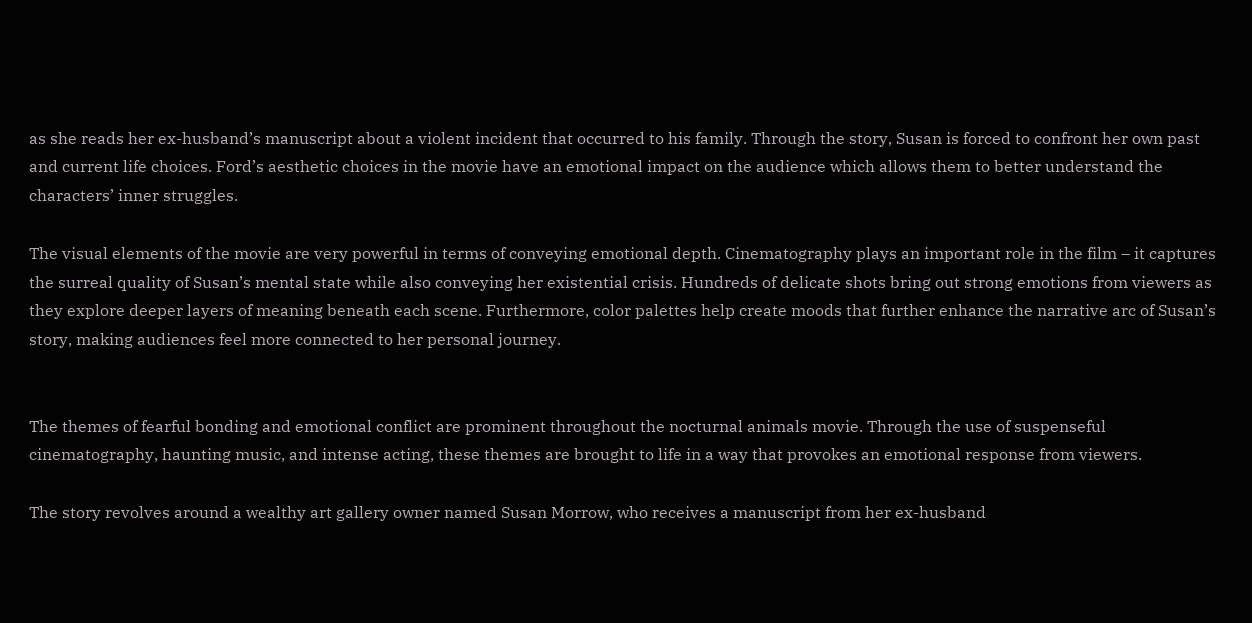as she reads her ex-husband’s manuscript about a violent incident that occurred to his family. Through the story, Susan is forced to confront her own past and current life choices. Ford’s aesthetic choices in the movie have an emotional impact on the audience which allows them to better understand the characters’ inner struggles.

The visual elements of the movie are very powerful in terms of conveying emotional depth. Cinematography plays an important role in the film – it captures the surreal quality of Susan’s mental state while also conveying her existential crisis. Hundreds of delicate shots bring out strong emotions from viewers as they explore deeper layers of meaning beneath each scene. Furthermore, color palettes help create moods that further enhance the narrative arc of Susan’s story, making audiences feel more connected to her personal journey.


The themes of fearful bonding and emotional conflict are prominent throughout the nocturnal animals movie. Through the use of suspenseful cinematography, haunting music, and intense acting, these themes are brought to life in a way that provokes an emotional response from viewers.

The story revolves around a wealthy art gallery owner named Susan Morrow, who receives a manuscript from her ex-husband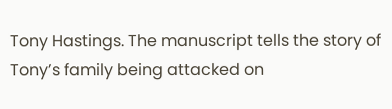Tony Hastings. The manuscript tells the story of Tony’s family being attacked on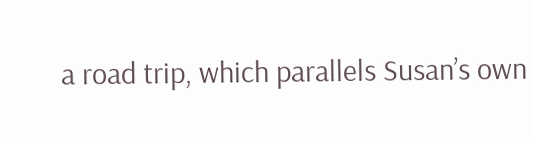a road trip, which parallels Susan’s own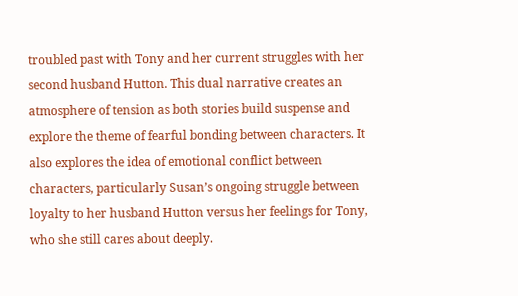troubled past with Tony and her current struggles with her second husband Hutton. This dual narrative creates an atmosphere of tension as both stories build suspense and explore the theme of fearful bonding between characters. It also explores the idea of emotional conflict between characters, particularly Susan’s ongoing struggle between loyalty to her husband Hutton versus her feelings for Tony, who she still cares about deeply.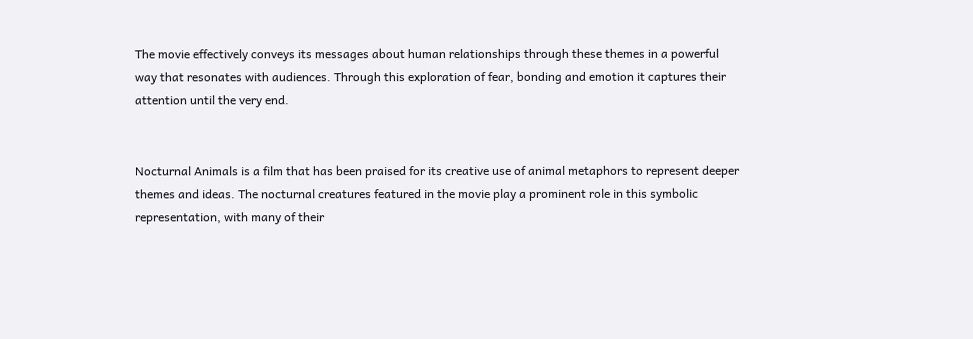The movie effectively conveys its messages about human relationships through these themes in a powerful way that resonates with audiences. Through this exploration of fear, bonding and emotion it captures their attention until the very end.


Nocturnal Animals is a film that has been praised for its creative use of animal metaphors to represent deeper themes and ideas. The nocturnal creatures featured in the movie play a prominent role in this symbolic representation, with many of their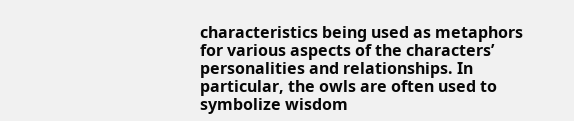characteristics being used as metaphors for various aspects of the characters’ personalities and relationships. In particular, the owls are often used to symbolize wisdom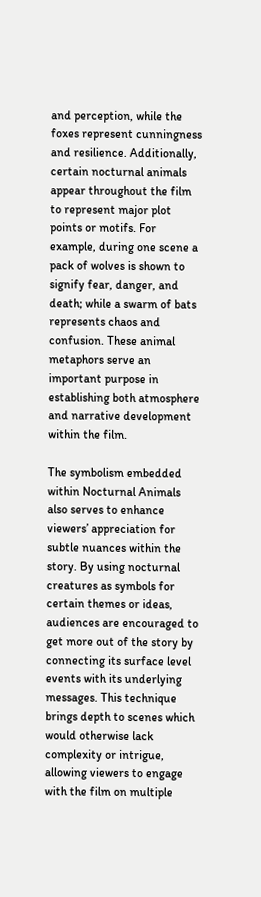and perception, while the foxes represent cunningness and resilience. Additionally, certain nocturnal animals appear throughout the film to represent major plot points or motifs. For example, during one scene a pack of wolves is shown to signify fear, danger, and death; while a swarm of bats represents chaos and confusion. These animal metaphors serve an important purpose in establishing both atmosphere and narrative development within the film.

The symbolism embedded within Nocturnal Animals also serves to enhance viewers’ appreciation for subtle nuances within the story. By using nocturnal creatures as symbols for certain themes or ideas, audiences are encouraged to get more out of the story by connecting its surface level events with its underlying messages. This technique brings depth to scenes which would otherwise lack complexity or intrigue, allowing viewers to engage with the film on multiple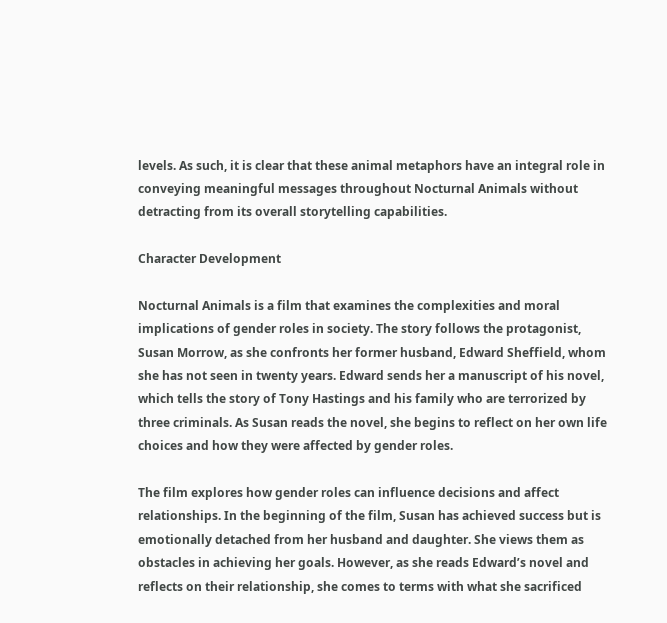levels. As such, it is clear that these animal metaphors have an integral role in conveying meaningful messages throughout Nocturnal Animals without detracting from its overall storytelling capabilities.

Character Development

Nocturnal Animals is a film that examines the complexities and moral implications of gender roles in society. The story follows the protagonist, Susan Morrow, as she confronts her former husband, Edward Sheffield, whom she has not seen in twenty years. Edward sends her a manuscript of his novel, which tells the story of Tony Hastings and his family who are terrorized by three criminals. As Susan reads the novel, she begins to reflect on her own life choices and how they were affected by gender roles.

The film explores how gender roles can influence decisions and affect relationships. In the beginning of the film, Susan has achieved success but is emotionally detached from her husband and daughter. She views them as obstacles in achieving her goals. However, as she reads Edward’s novel and reflects on their relationship, she comes to terms with what she sacrificed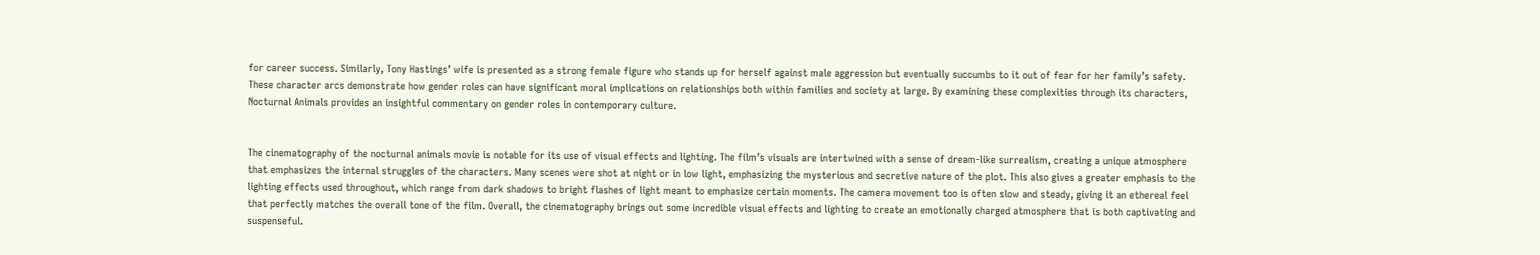for career success. Similarly, Tony Hastings’ wife is presented as a strong female figure who stands up for herself against male aggression but eventually succumbs to it out of fear for her family’s safety. These character arcs demonstrate how gender roles can have significant moral implications on relationships both within families and society at large. By examining these complexities through its characters, Nocturnal Animals provides an insightful commentary on gender roles in contemporary culture.


The cinematography of the nocturnal animals movie is notable for its use of visual effects and lighting. The film’s visuals are intertwined with a sense of dream-like surrealism, creating a unique atmosphere that emphasizes the internal struggles of the characters. Many scenes were shot at night or in low light, emphasizing the mysterious and secretive nature of the plot. This also gives a greater emphasis to the lighting effects used throughout, which range from dark shadows to bright flashes of light meant to emphasize certain moments. The camera movement too is often slow and steady, giving it an ethereal feel that perfectly matches the overall tone of the film. Overall, the cinematography brings out some incredible visual effects and lighting to create an emotionally charged atmosphere that is both captivating and suspenseful.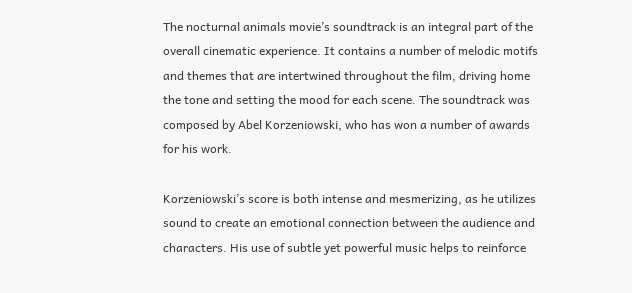The nocturnal animals movie’s soundtrack is an integral part of the overall cinematic experience. It contains a number of melodic motifs and themes that are intertwined throughout the film, driving home the tone and setting the mood for each scene. The soundtrack was composed by Abel Korzeniowski, who has won a number of awards for his work.

Korzeniowski’s score is both intense and mesmerizing, as he utilizes sound to create an emotional connection between the audience and characters. His use of subtle yet powerful music helps to reinforce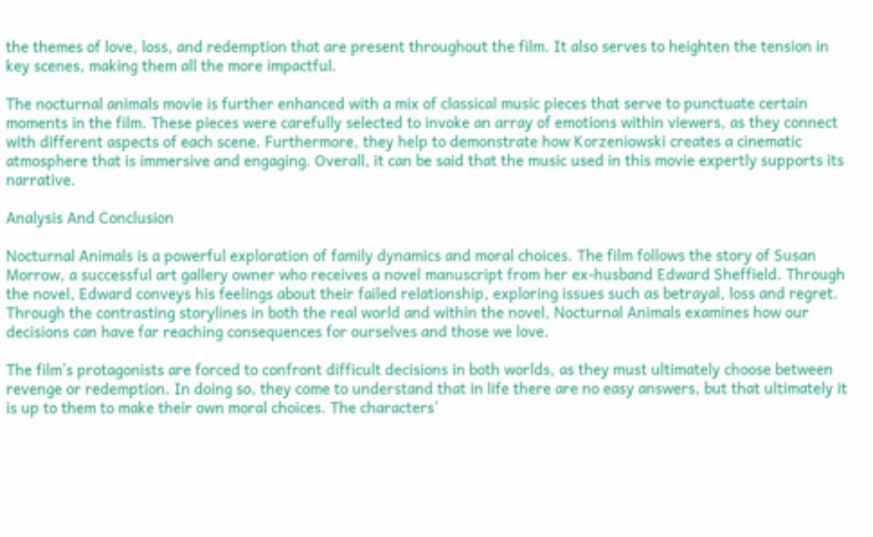the themes of love, loss, and redemption that are present throughout the film. It also serves to heighten the tension in key scenes, making them all the more impactful.

The nocturnal animals movie is further enhanced with a mix of classical music pieces that serve to punctuate certain moments in the film. These pieces were carefully selected to invoke an array of emotions within viewers, as they connect with different aspects of each scene. Furthermore, they help to demonstrate how Korzeniowski creates a cinematic atmosphere that is immersive and engaging. Overall, it can be said that the music used in this movie expertly supports its narrative.

Analysis And Conclusion

Nocturnal Animals is a powerful exploration of family dynamics and moral choices. The film follows the story of Susan Morrow, a successful art gallery owner who receives a novel manuscript from her ex-husband Edward Sheffield. Through the novel, Edward conveys his feelings about their failed relationship, exploring issues such as betrayal, loss and regret. Through the contrasting storylines in both the real world and within the novel, Nocturnal Animals examines how our decisions can have far reaching consequences for ourselves and those we love.

The film’s protagonists are forced to confront difficult decisions in both worlds, as they must ultimately choose between revenge or redemption. In doing so, they come to understand that in life there are no easy answers, but that ultimately it is up to them to make their own moral choices. The characters’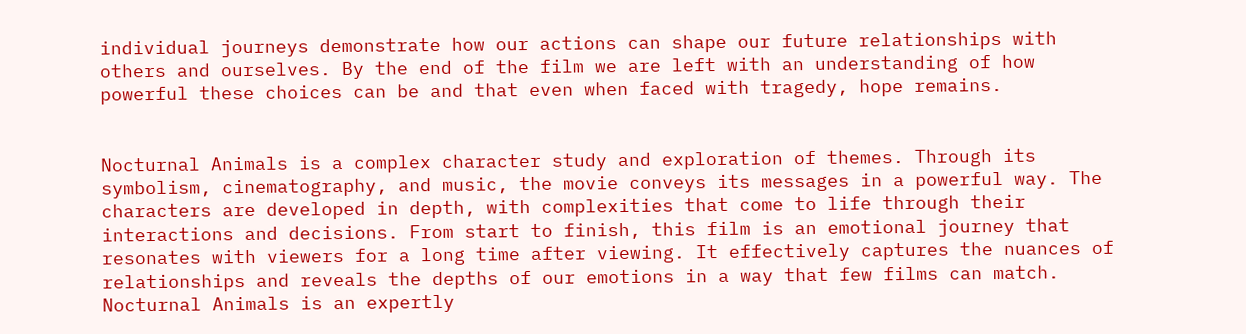individual journeys demonstrate how our actions can shape our future relationships with others and ourselves. By the end of the film we are left with an understanding of how powerful these choices can be and that even when faced with tragedy, hope remains.


Nocturnal Animals is a complex character study and exploration of themes. Through its symbolism, cinematography, and music, the movie conveys its messages in a powerful way. The characters are developed in depth, with complexities that come to life through their interactions and decisions. From start to finish, this film is an emotional journey that resonates with viewers for a long time after viewing. It effectively captures the nuances of relationships and reveals the depths of our emotions in a way that few films can match. Nocturnal Animals is an expertly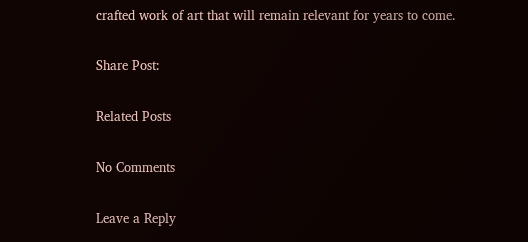crafted work of art that will remain relevant for years to come.

Share Post:

Related Posts

No Comments

Leave a Reply